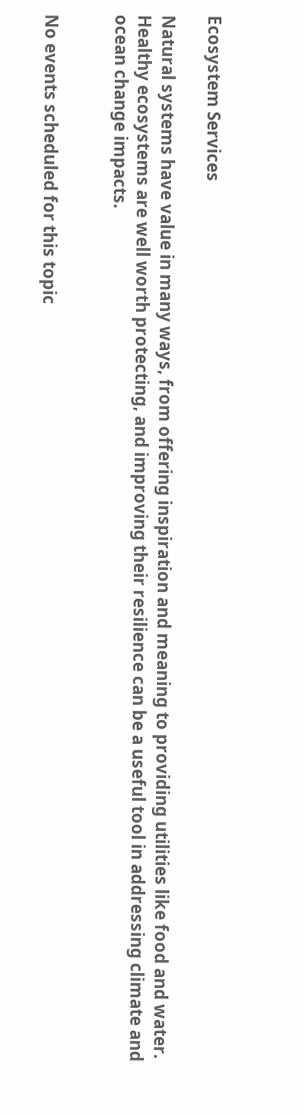Ecosystem Services

Natural systems have value in many ways, from offering inspiration and meaning to providing utilities like food and water. Healthy ecosystems are well worth protecting, and improving their resilience can be a useful tool in addressing climate and ocean change impacts.


No events scheduled for this topic